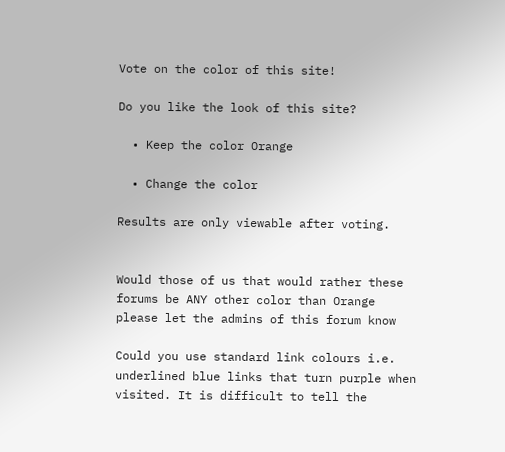Vote on the color of this site!

Do you like the look of this site?

  • Keep the color Orange

  • Change the color

Results are only viewable after voting.


Would those of us that would rather these forums be ANY other color than Orange please let the admins of this forum know

Could you use standard link colours i.e. underlined blue links that turn purple when visited. It is difficult to tell the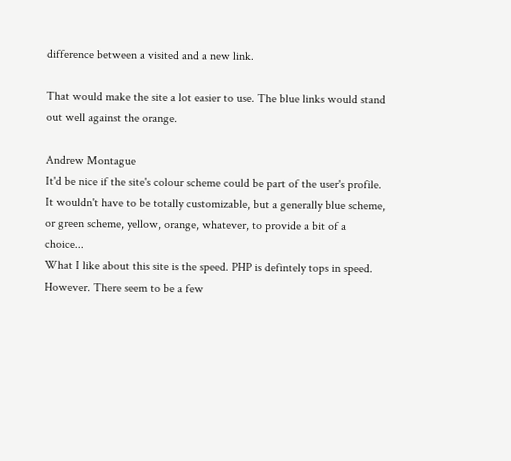difference between a visited and a new link.

That would make the site a lot easier to use. The blue links would stand out well against the orange.

Andrew Montague
It'd be nice if the site's colour scheme could be part of the user's profile. It wouldn't have to be totally customizable, but a generally blue scheme, or green scheme, yellow, orange, whatever, to provide a bit of a choice...
What I like about this site is the speed. PHP is defintely tops in speed. However. There seem to be a few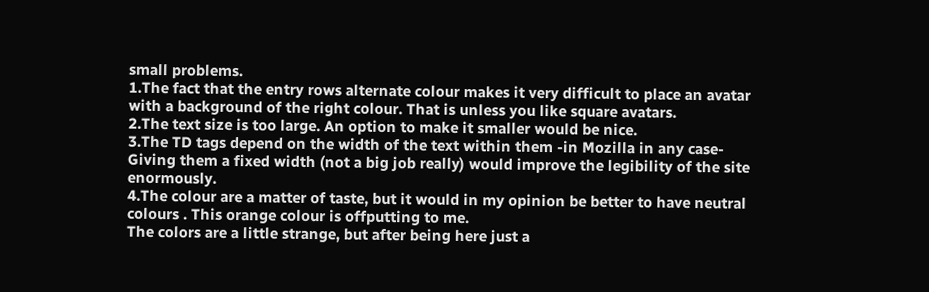small problems.
1.The fact that the entry rows alternate colour makes it very difficult to place an avatar with a background of the right colour. That is unless you like square avatars.
2.The text size is too large. An option to make it smaller would be nice.
3.The TD tags depend on the width of the text within them -in Mozilla in any case- Giving them a fixed width (not a big job really) would improve the legibility of the site enormously.
4.The colour are a matter of taste, but it would in my opinion be better to have neutral colours . This orange colour is offputting to me.
The colors are a little strange, but after being here just a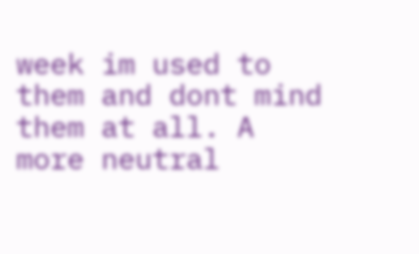week im used to them and dont mind them at all. A more neutral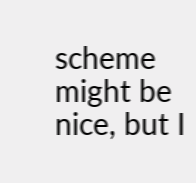scheme might be nice, but I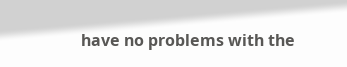have no problems with the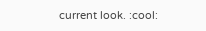current look. :cool: